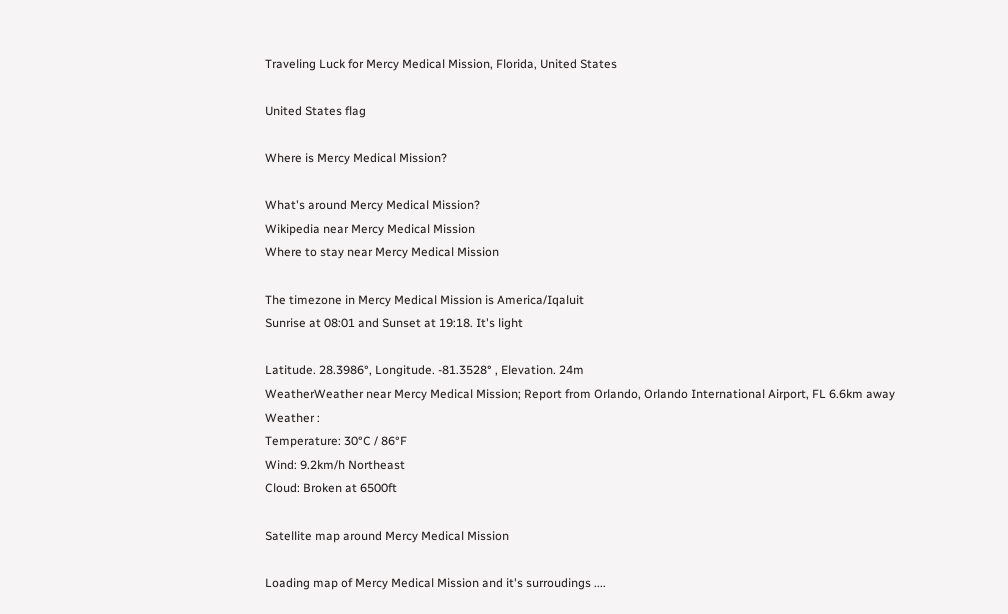Traveling Luck for Mercy Medical Mission, Florida, United States

United States flag

Where is Mercy Medical Mission?

What's around Mercy Medical Mission?
Wikipedia near Mercy Medical Mission
Where to stay near Mercy Medical Mission

The timezone in Mercy Medical Mission is America/Iqaluit
Sunrise at 08:01 and Sunset at 19:18. It's light

Latitude. 28.3986°, Longitude. -81.3528° , Elevation. 24m
WeatherWeather near Mercy Medical Mission; Report from Orlando, Orlando International Airport, FL 6.6km away
Weather :
Temperature: 30°C / 86°F
Wind: 9.2km/h Northeast
Cloud: Broken at 6500ft

Satellite map around Mercy Medical Mission

Loading map of Mercy Medical Mission and it's surroudings ....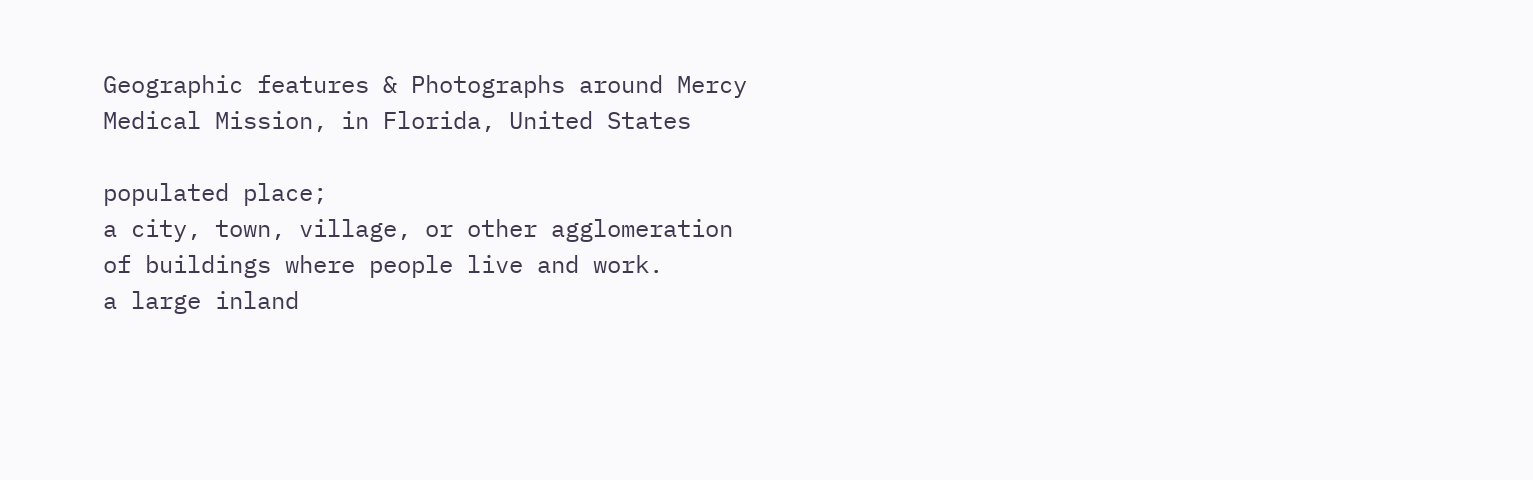Geographic features & Photographs around Mercy Medical Mission, in Florida, United States

populated place;
a city, town, village, or other agglomeration of buildings where people live and work.
a large inland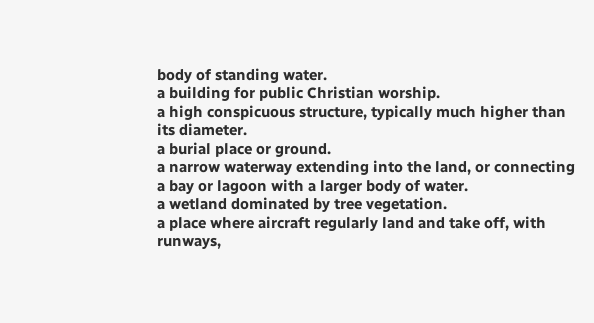body of standing water.
a building for public Christian worship.
a high conspicuous structure, typically much higher than its diameter.
a burial place or ground.
a narrow waterway extending into the land, or connecting a bay or lagoon with a larger body of water.
a wetland dominated by tree vegetation.
a place where aircraft regularly land and take off, with runways,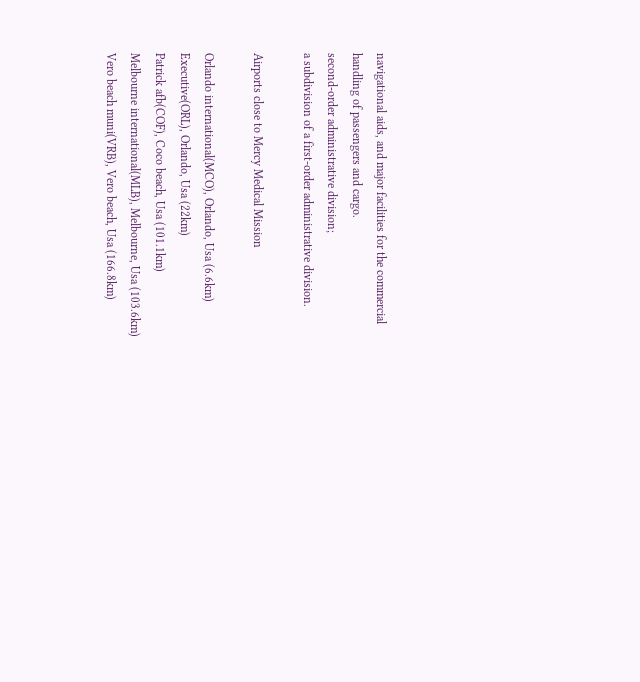navigational aids, and major facilities for the commercial handling of passengers and cargo.
second-order administrative division;
a subdivision of a first-order administrative division.

Airports close to Mercy Medical Mission

Orlando international(MCO), Orlando, Usa (6.6km)
Executive(ORL), Orlando, Usa (22km)
Patrick afb(COF), Coco beach, Usa (101.1km)
Melbourne international(MLB), Melbourne, Usa (103.6km)
Vero beach muni(VRB), Vero beach, Usa (166.8km)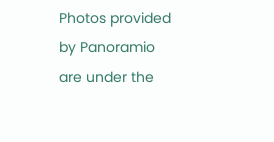Photos provided by Panoramio are under the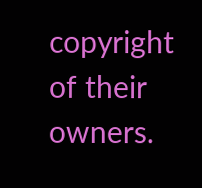copyright of their owners.